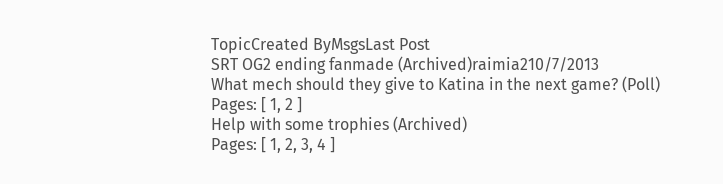TopicCreated ByMsgsLast Post
SRT OG2 ending fanmade (Archived)raimia210/7/2013
What mech should they give to Katina in the next game? (Poll)
Pages: [ 1, 2 ]
Help with some trophies (Archived)
Pages: [ 1, 2, 3, 4 ]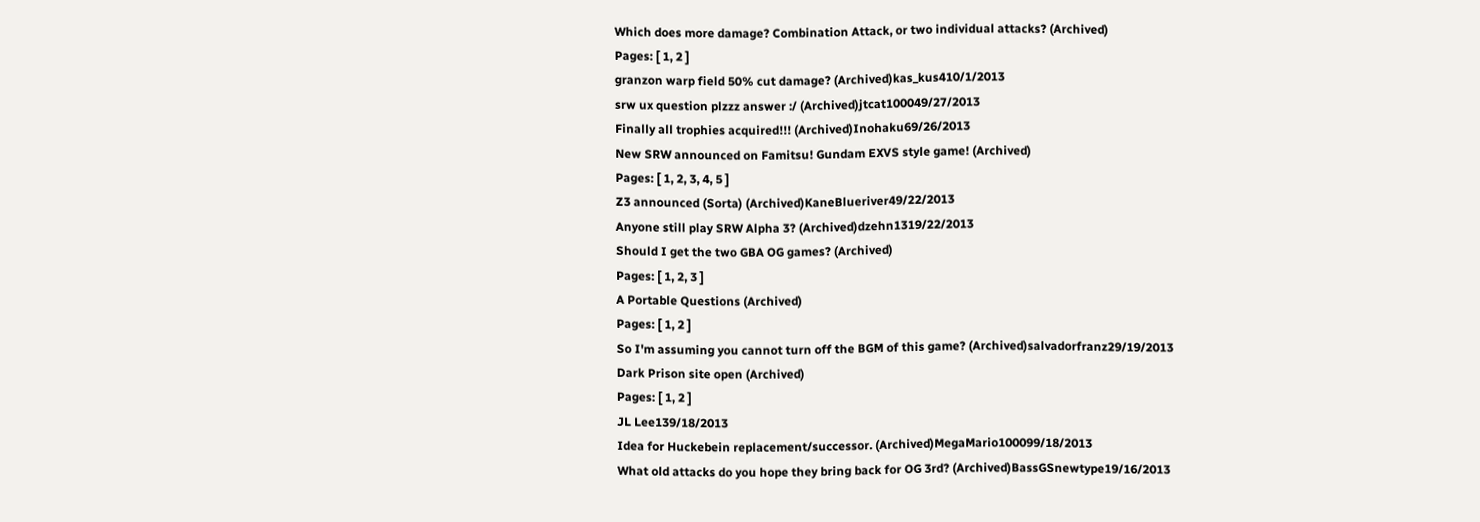Which does more damage? Combination Attack, or two individual attacks? (Archived)
Pages: [ 1, 2 ]
granzon warp field 50% cut damage? (Archived)kas_kus410/1/2013
srw ux question plzzz answer :/ (Archived)jtcat100049/27/2013
Finally all trophies acquired!!! (Archived)Inohaku69/26/2013
New SRW announced on Famitsu! Gundam EXVS style game! (Archived)
Pages: [ 1, 2, 3, 4, 5 ]
Z3 announced (Sorta) (Archived)KaneBlueriver49/22/2013
Anyone still play SRW Alpha 3? (Archived)dzehn1319/22/2013
Should I get the two GBA OG games? (Archived)
Pages: [ 1, 2, 3 ]
A Portable Questions (Archived)
Pages: [ 1, 2 ]
So I'm assuming you cannot turn off the BGM of this game? (Archived)salvadorfranz29/19/2013
Dark Prison site open (Archived)
Pages: [ 1, 2 ]
JL Lee139/18/2013
Idea for Huckebein replacement/successor. (Archived)MegaMario100099/18/2013
What old attacks do you hope they bring back for OG 3rd? (Archived)BassGSnewtype19/16/2013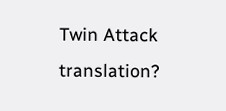Twin Attack translation?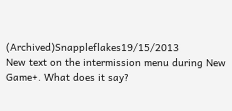(Archived)Snappleflakes19/15/2013
New text on the intermission menu during New Game+. What does it say?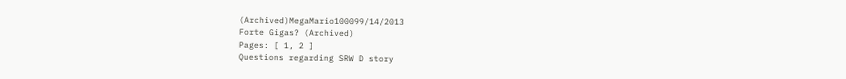(Archived)MegaMario100099/14/2013
Forte Gigas? (Archived)
Pages: [ 1, 2 ]
Questions regarding SRW D story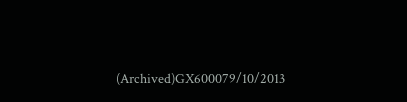(Archived)GX600079/10/2013